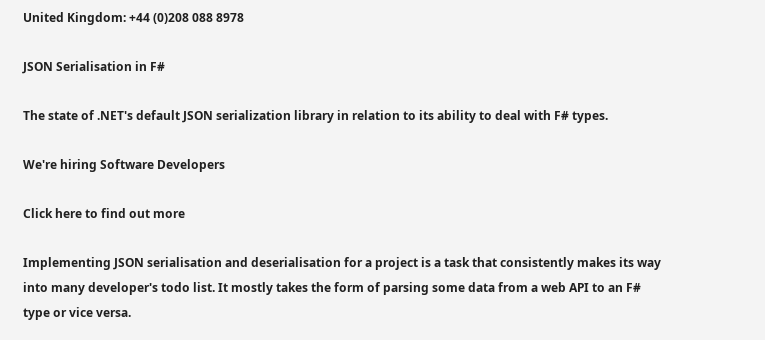United Kingdom: +44 (0)208 088 8978

JSON Serialisation in F#

The state of .NET's default JSON serialization library in relation to its ability to deal with F# types.

We're hiring Software Developers

Click here to find out more

Implementing JSON serialisation and deserialisation for a project is a task that consistently makes its way into many developer's todo list. It mostly takes the form of parsing some data from a web API to an F# type or vice versa.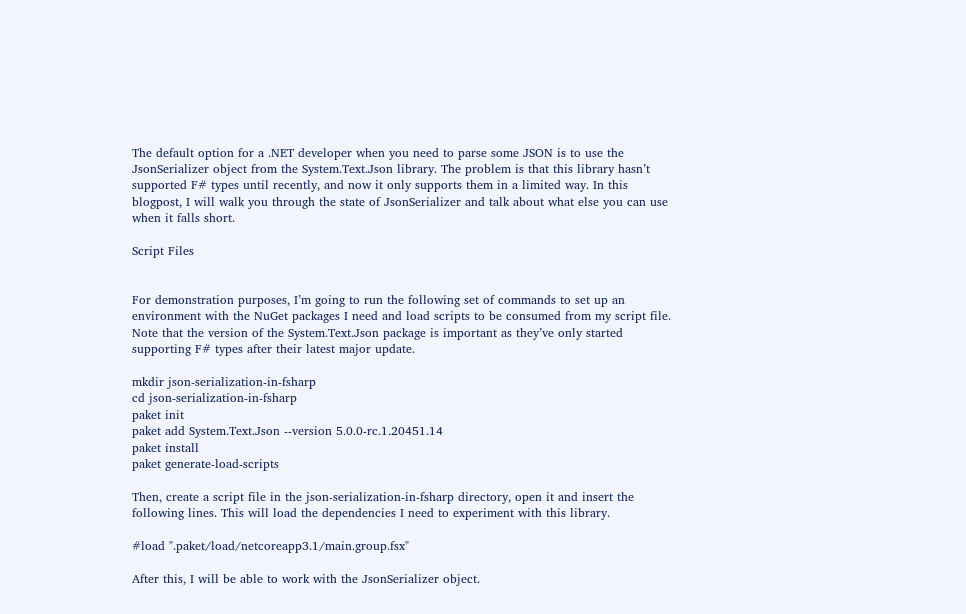The default option for a .NET developer when you need to parse some JSON is to use the JsonSerializer object from the System.Text.Json library. The problem is that this library hasn’t supported F# types until recently, and now it only supports them in a limited way. In this blogpost, I will walk you through the state of JsonSerializer and talk about what else you can use when it falls short.

Script Files


For demonstration purposes, I’m going to run the following set of commands to set up an environment with the NuGet packages I need and load scripts to be consumed from my script file. Note that the version of the System.Text.Json package is important as they’ve only started supporting F# types after their latest major update.

mkdir json-serialization-in-fsharp
cd json-serialization-in-fsharp
paket init
paket add System.Text.Json --version 5.0.0-rc.1.20451.14
paket install
paket generate-load-scripts

Then, create a script file in the json-serialization-in-fsharp directory, open it and insert the following lines. This will load the dependencies I need to experiment with this library.

#load ".paket/load/netcoreapp3.1/main.group.fsx"

After this, I will be able to work with the JsonSerializer object.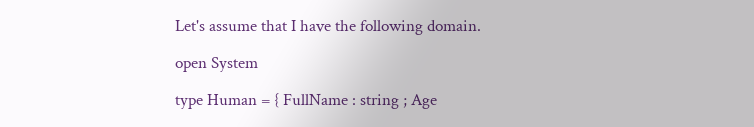Let's assume that I have the following domain.

open System

type Human = { FullName : string ; Age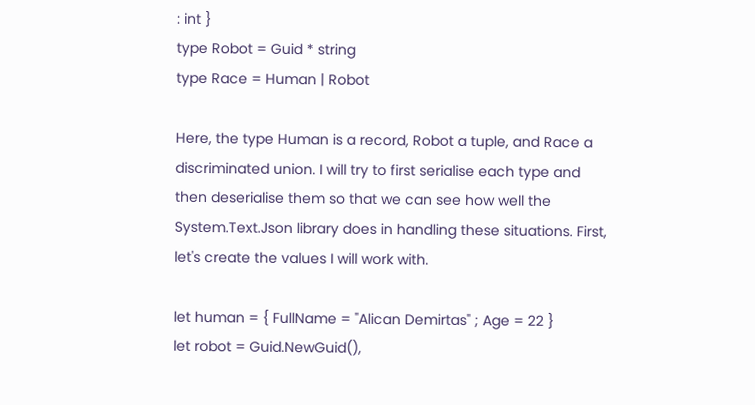: int }
type Robot = Guid * string
type Race = Human | Robot

Here, the type Human is a record, Robot a tuple, and Race a discriminated union. I will try to first serialise each type and then deserialise them so that we can see how well the System.Text.Json library does in handling these situations. First, let's create the values I will work with.

let human = { FullName = "Alican Demirtas" ; Age = 22 }
let robot = Guid.NewGuid(),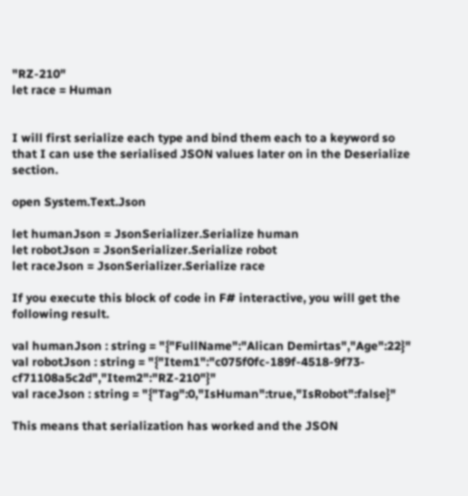"RZ-210"
let race = Human


I will first serialize each type and bind them each to a keyword so that I can use the serialised JSON values later on in the Deserialize section.

open System.Text.Json

let humanJson = JsonSerializer.Serialize human
let robotJson = JsonSerializer.Serialize robot
let raceJson = JsonSerializer.Serialize race

If you execute this block of code in F# interactive, you will get the following result.

val humanJson : string = "{"FullName":"Alican Demirtas","Age":22}"
val robotJson : string = "{"Item1":"c075f0fc-189f-4518-9f73-cf71108a5c2d","Item2":"RZ-210"}"
val raceJson : string = "{"Tag":0,"IsHuman":true,"IsRobot":false}"

This means that serialization has worked and the JSON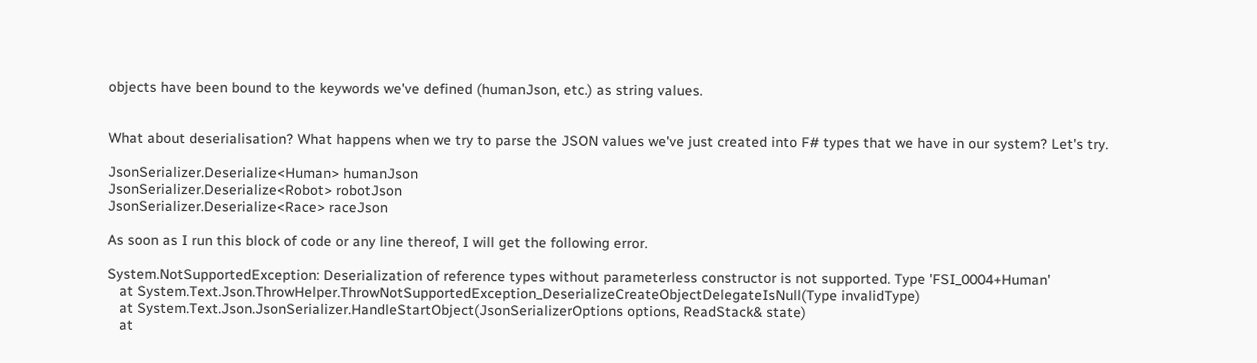objects have been bound to the keywords we've defined (humanJson, etc.) as string values.


What about deserialisation? What happens when we try to parse the JSON values we've just created into F# types that we have in our system? Let's try.

JsonSerializer.Deserialize<Human> humanJson
JsonSerializer.Deserialize<Robot> robotJson
JsonSerializer.Deserialize<Race> raceJson

As soon as I run this block of code or any line thereof, I will get the following error.

System.NotSupportedException: Deserialization of reference types without parameterless constructor is not supported. Type 'FSI_0004+Human'
   at System.Text.Json.ThrowHelper.ThrowNotSupportedException_DeserializeCreateObjectDelegateIsNull(Type invalidType)
   at System.Text.Json.JsonSerializer.HandleStartObject(JsonSerializerOptions options, ReadStack& state)
   at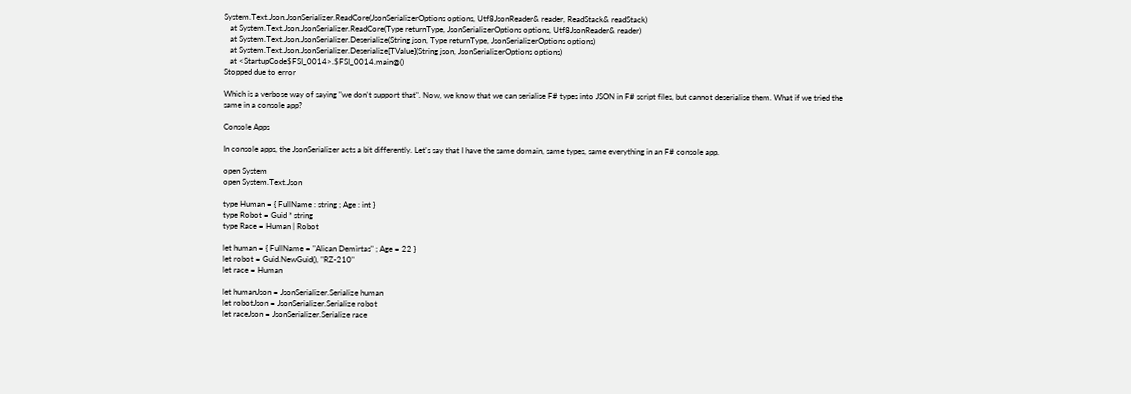System.Text.Json.JsonSerializer.ReadCore(JsonSerializerOptions options, Utf8JsonReader& reader, ReadStack& readStack)
   at System.Text.Json.JsonSerializer.ReadCore(Type returnType, JsonSerializerOptions options, Utf8JsonReader& reader)
   at System.Text.Json.JsonSerializer.Deserialize(String json, Type returnType, JsonSerializerOptions options)
   at System.Text.Json.JsonSerializer.Deserialize[TValue](String json, JsonSerializerOptions options)
   at <StartupCode$FSI_0014>.$FSI_0014.main@()
Stopped due to error

Which is a verbose way of saying "we don't support that". Now, we know that we can serialise F# types into JSON in F# script files, but cannot deserialise them. What if we tried the same in a console app?

Console Apps

In console apps, the JsonSerializer acts a bit differently. Let's say that I have the same domain, same types, same everything in an F# console app.

open System
open System.Text.Json

type Human = { FullName : string ; Age : int }
type Robot = Guid * string
type Race = Human | Robot

let human = { FullName = "Alican Demirtas" ; Age = 22 }
let robot = Guid.NewGuid(), "RZ-210"
let race = Human

let humanJson = JsonSerializer.Serialize human
let robotJson = JsonSerializer.Serialize robot
let raceJson = JsonSerializer.Serialize race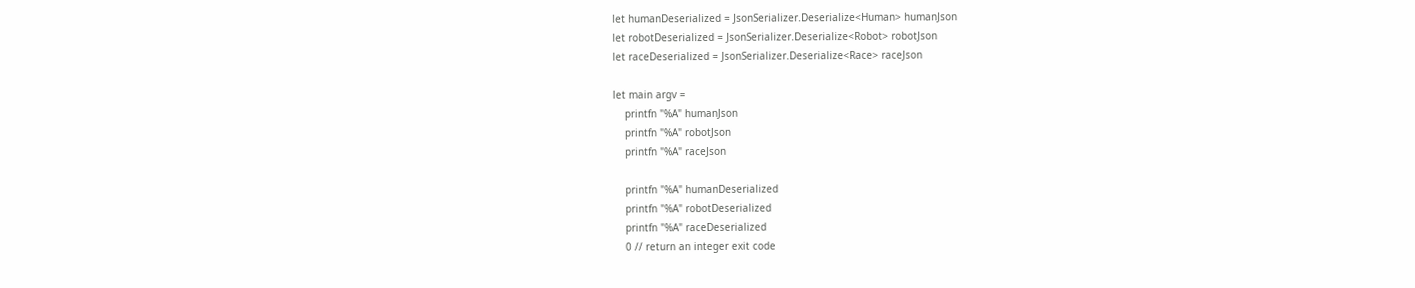let humanDeserialized = JsonSerializer.Deserialize<Human> humanJson
let robotDeserialized = JsonSerializer.Deserialize<Robot> robotJson
let raceDeserialized = JsonSerializer.Deserialize<Race> raceJson

let main argv =
    printfn "%A" humanJson
    printfn "%A" robotJson
    printfn "%A" raceJson

    printfn "%A" humanDeserialized
    printfn "%A" robotDeserialized
    printfn "%A" raceDeserialized
    0 // return an integer exit code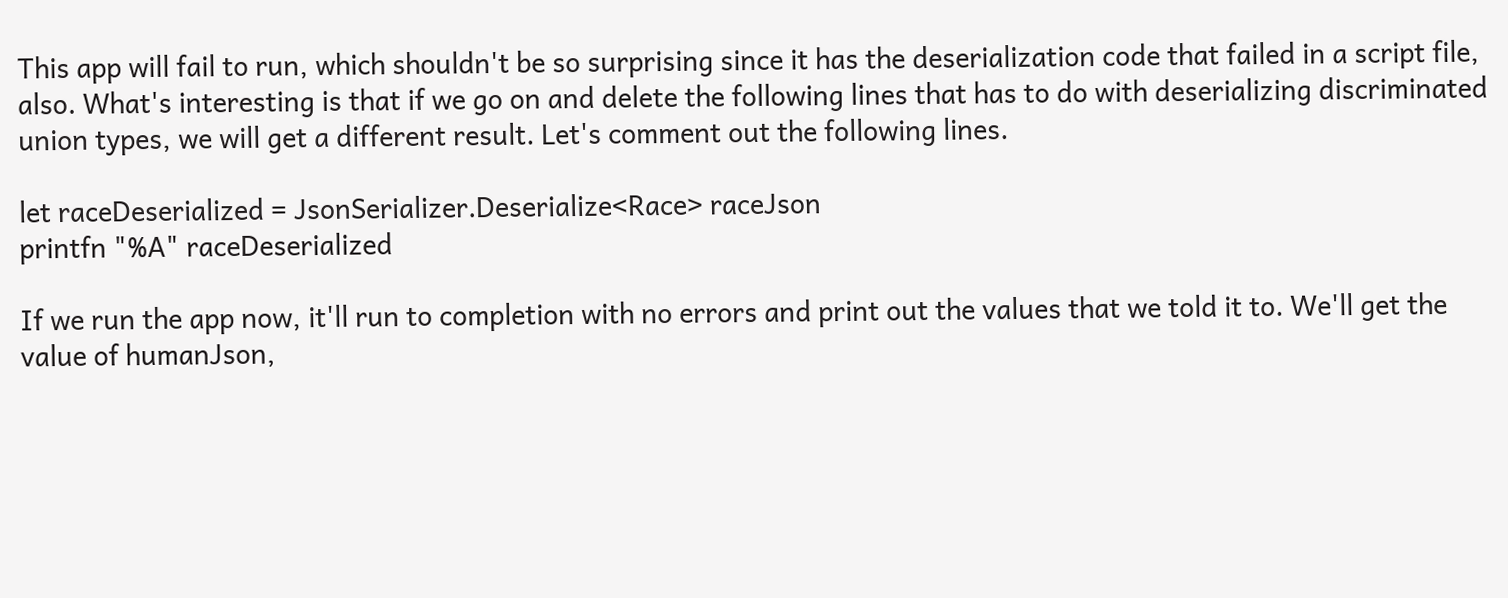This app will fail to run, which shouldn't be so surprising since it has the deserialization code that failed in a script file, also. What's interesting is that if we go on and delete the following lines that has to do with deserializing discriminated union types, we will get a different result. Let's comment out the following lines.

let raceDeserialized = JsonSerializer.Deserialize<Race> raceJson
printfn "%A" raceDeserialized

If we run the app now, it'll run to completion with no errors and print out the values that we told it to. We'll get the value of humanJson,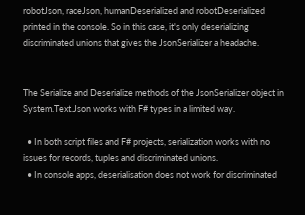robotJson, raceJson, humanDeserialized and robotDeserialized printed in the console. So in this case, it's only deserializing discriminated unions that gives the JsonSerializer a headache.


The Serialize and Deserialize methods of the JsonSerializer object in System.Text.Json works with F# types in a limited way.

  • In both script files and F# projects, serialization works with no issues for records, tuples and discriminated unions.
  • In console apps, deserialisation does not work for discriminated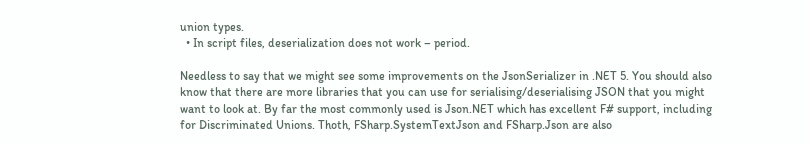union types.
  • In script files, deserialization does not work – period.

Needless to say that we might see some improvements on the JsonSerializer in .NET 5. You should also know that there are more libraries that you can use for serialising/deserialising JSON that you might want to look at. By far the most commonly used is Json.NET which has excellent F# support, including for Discriminated Unions. Thoth, FSharp.SystemTextJson and FSharp.Json are also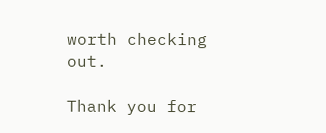worth checking out.

Thank you for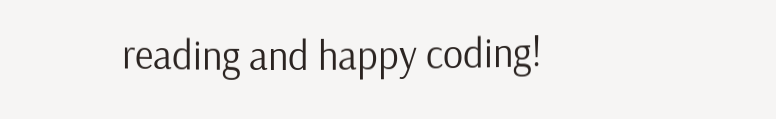reading and happy coding!